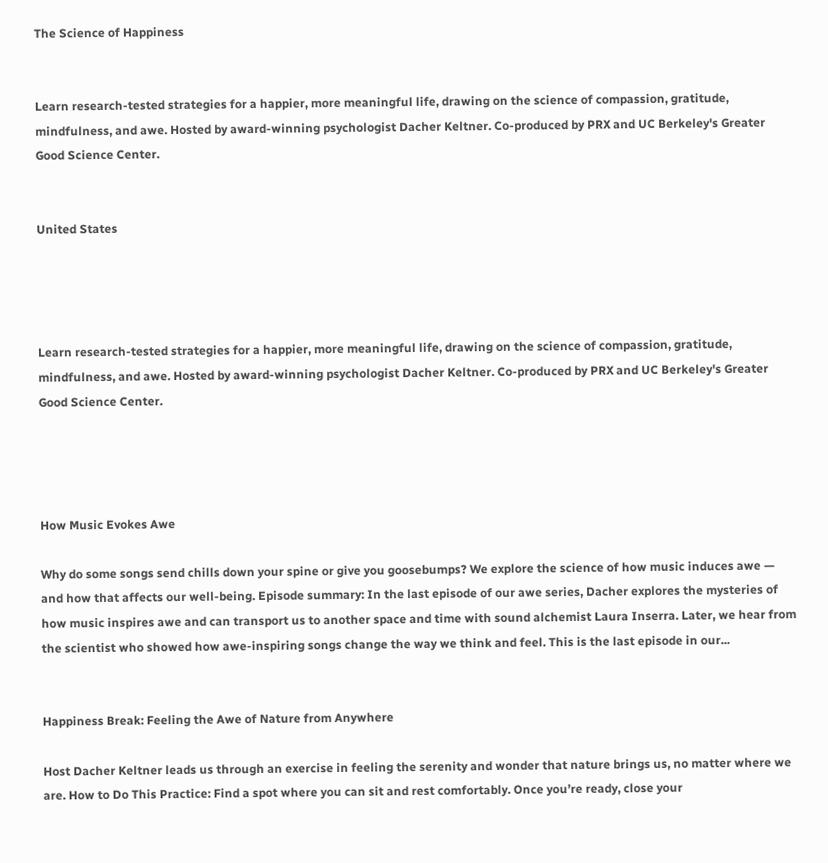The Science of Happiness


Learn research-tested strategies for a happier, more meaningful life, drawing on the science of compassion, gratitude, mindfulness, and awe. Hosted by award-winning psychologist Dacher Keltner. Co-produced by PRX and UC Berkeley's Greater Good Science Center.


United States




Learn research-tested strategies for a happier, more meaningful life, drawing on the science of compassion, gratitude, mindfulness, and awe. Hosted by award-winning psychologist Dacher Keltner. Co-produced by PRX and UC Berkeley's Greater Good Science Center.




How Music Evokes Awe

Why do some songs send chills down your spine or give you goosebumps? We explore the science of how music induces awe — and how that affects our well-being. Episode summary: In the last episode of our awe series, Dacher explores the mysteries of how music inspires awe and can transport us to another space and time with sound alchemist Laura Inserra. Later, we hear from the scientist who showed how awe-inspiring songs change the way we think and feel. This is the last episode in our...


Happiness Break: Feeling the Awe of Nature from Anywhere

Host Dacher Keltner leads us through an exercise in feeling the serenity and wonder that nature brings us, no matter where we are. How to Do This Practice: Find a spot where you can sit and rest comfortably. Once you’re ready, close your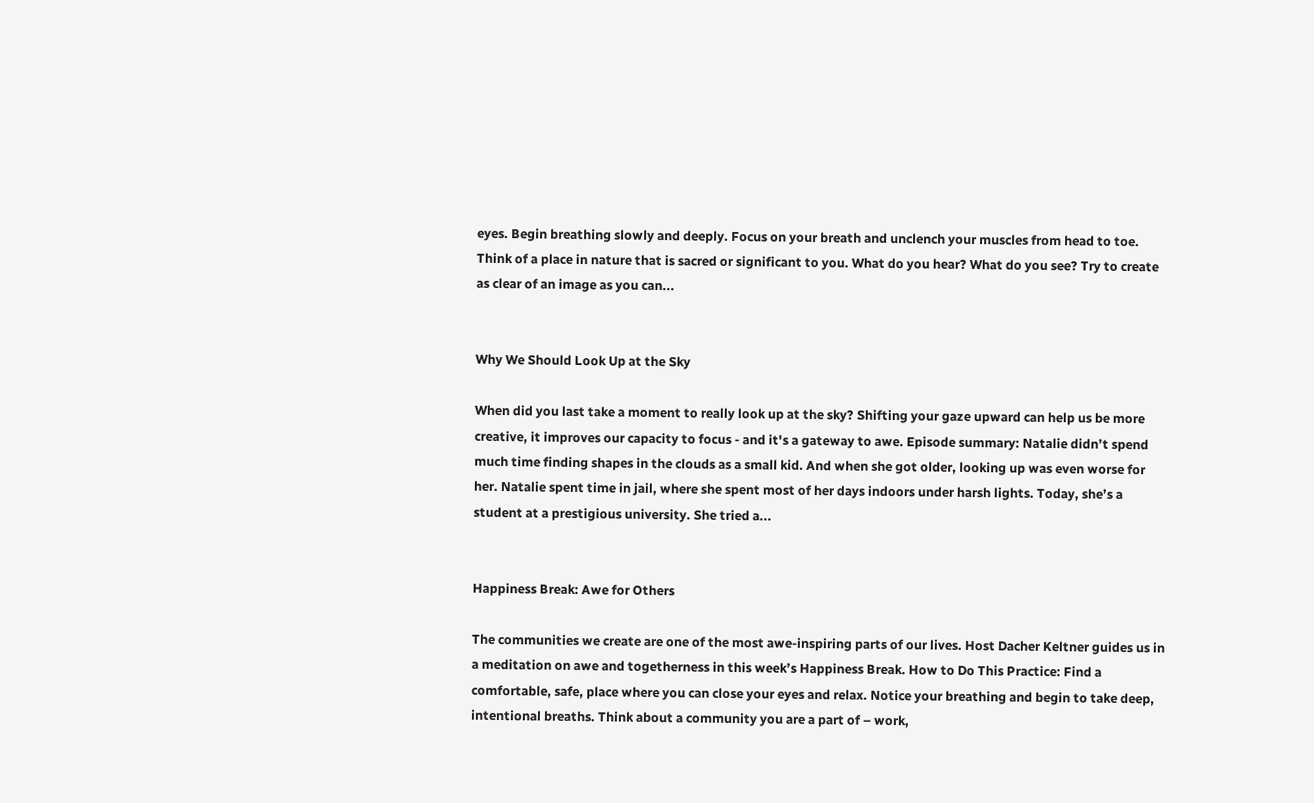eyes. Begin breathing slowly and deeply. Focus on your breath and unclench your muscles from head to toe. Think of a place in nature that is sacred or significant to you. What do you hear? What do you see? Try to create as clear of an image as you can...


Why We Should Look Up at the Sky

When did you last take a moment to really look up at the sky? Shifting your gaze upward can help us be more creative, it improves our capacity to focus - and it's a gateway to awe. Episode summary: Natalie didn’t spend much time finding shapes in the clouds as a small kid. And when she got older, looking up was even worse for her. Natalie spent time in jail, where she spent most of her days indoors under harsh lights. Today, she’s a student at a prestigious university. She tried a...


Happiness Break: Awe for Others

The communities we create are one of the most awe-inspiring parts of our lives. Host Dacher Keltner guides us in a meditation on awe and togetherness in this week’s Happiness Break. How to Do This Practice: Find a comfortable, safe, place where you can close your eyes and relax. Notice your breathing and begin to take deep, intentional breaths. Think about a community you are a part of – work,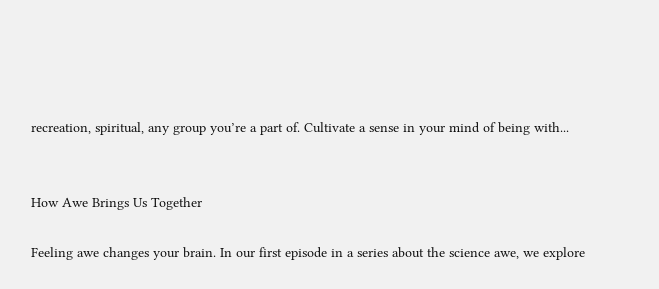recreation, spiritual, any group you’re a part of. Cultivate a sense in your mind of being with...


How Awe Brings Us Together

Feeling awe changes your brain. In our first episode in a series about the science awe, we explore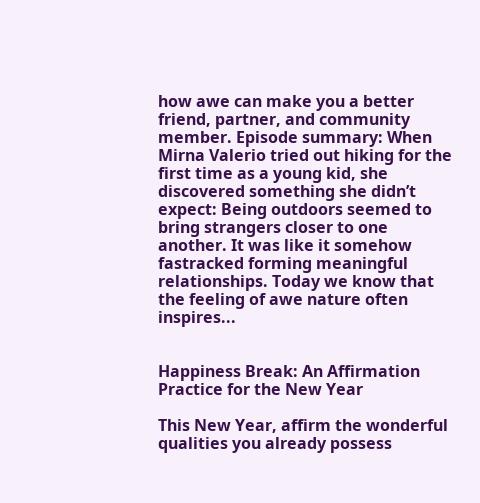how awe can make you a better friend, partner, and community member. Episode summary: When Mirna Valerio tried out hiking for the first time as a young kid, she discovered something she didn’t expect: Being outdoors seemed to bring strangers closer to one another. It was like it somehow fastracked forming meaningful relationships. Today we know that the feeling of awe nature often inspires...


Happiness Break: An Affirmation Practice for the New Year

This New Year, affirm the wonderful qualities you already possess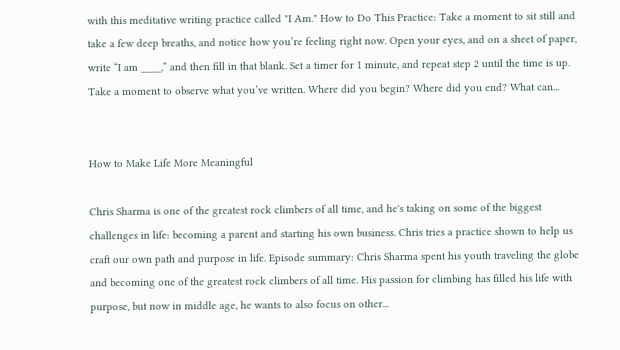with this meditative writing practice called "I Am." How to Do This Practice: Take a moment to sit still and take a few deep breaths, and notice how you’re feeling right now. Open your eyes, and on a sheet of paper, write “I am ____,” and then fill in that blank. Set a timer for 1 minute, and repeat step 2 until the time is up. Take a moment to observe what you’ve written. Where did you begin? Where did you end? What can...


How to Make Life More Meaningful

Chris Sharma is one of the greatest rock climbers of all time, and he's taking on some of the biggest challenges in life: becoming a parent and starting his own business. Chris tries a practice shown to help us craft our own path and purpose in life. Episode summary: Chris Sharma spent his youth traveling the globe and becoming one of the greatest rock climbers of all time. His passion for climbing has filled his life with purpose, but now in middle age, he wants to also focus on other...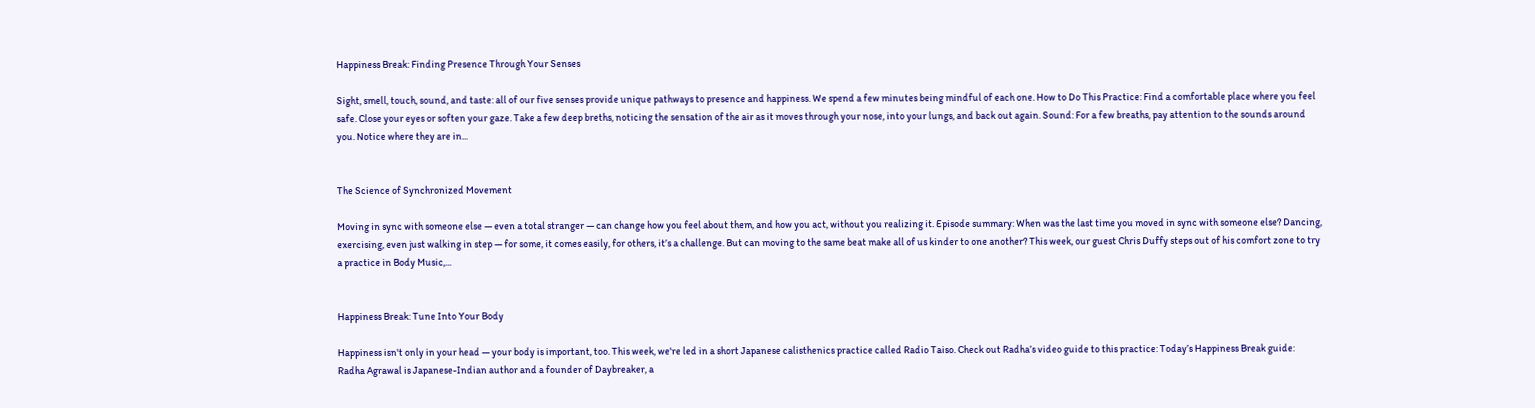Happiness Break: Finding Presence Through Your Senses

Sight, smell, touch, sound, and taste: all of our five senses provide unique pathways to presence and happiness. We spend a few minutes being mindful of each one. How to Do This Practice: Find a comfortable place where you feel safe. Close your eyes or soften your gaze. Take a few deep breths, noticing the sensation of the air as it moves through your nose, into your lungs, and back out again. Sound: For a few breaths, pay attention to the sounds around you. Notice where they are in...


The Science of Synchronized Movement

Moving in sync with someone else — even a total stranger — can change how you feel about them, and how you act, without you realizing it. Episode summary: When was the last time you moved in sync with someone else? Dancing, exercising, even just walking in step — for some, it comes easily, for others, it’s a challenge. But can moving to the same beat make all of us kinder to one another? This week, our guest Chris Duffy steps out of his comfort zone to try a practice in Body Music,...


Happiness Break: Tune Into Your Body

Happiness isn't only in your head — your body is important, too. This week, we're led in a short Japanese calisthenics practice called Radio Taiso. Check out Radha’s video guide to this practice: Today’s Happiness Break guide: Radha Agrawal is Japanese-Indian author and a founder of Daybreaker, a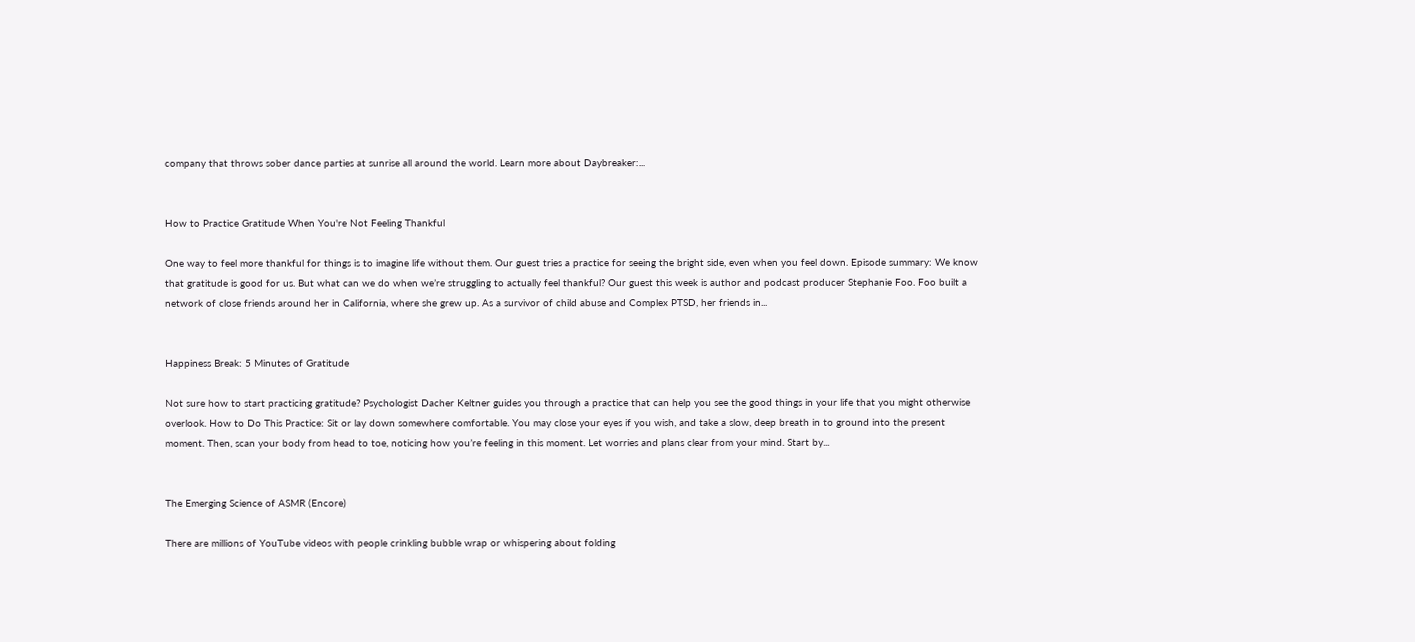company that throws sober dance parties at sunrise all around the world. Learn more about Daybreaker:...


How to Practice Gratitude When You're Not Feeling Thankful

One way to feel more thankful for things is to imagine life without them. Our guest tries a practice for seeing the bright side, even when you feel down. Episode summary: We know that gratitude is good for us. But what can we do when we’re struggling to actually feel thankful? Our guest this week is author and podcast producer Stephanie Foo. Foo built a network of close friends around her in California, where she grew up. As a survivor of child abuse and Complex PTSD, her friends in...


Happiness Break: 5 Minutes of Gratitude

Not sure how to start practicing gratitude? Psychologist Dacher Keltner guides you through a practice that can help you see the good things in your life that you might otherwise overlook. How to Do This Practice: Sit or lay down somewhere comfortable. You may close your eyes if you wish, and take a slow, deep breath in to ground into the present moment. Then, scan your body from head to toe, noticing how you’re feeling in this moment. Let worries and plans clear from your mind. Start by...


The Emerging Science of ASMR (Encore)

There are millions of YouTube videos with people crinkling bubble wrap or whispering about folding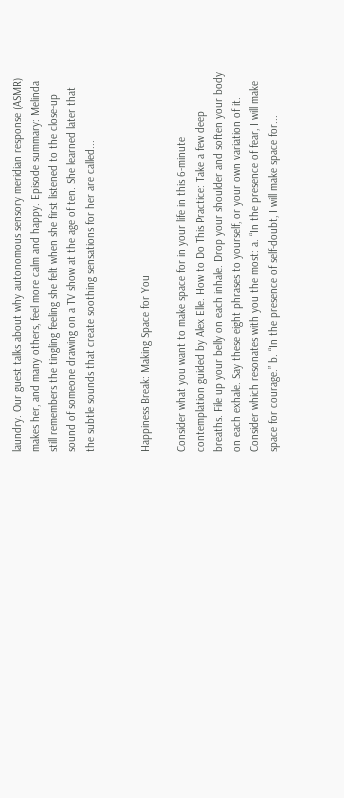laundry. Our guest talks about why autonomous sensory meridian response (ASMR) makes her, and many others, feel more calm and happy. Episode summary: Melinda still remembers the tingling feeling she felt when she first listened to the close-up sound of someone drawing on a TV show at the age of ten. She learned later that the subtle sounds that create soothing sensations for her are called...


Happiness Break: Making Space for You

Consider what you want to make space for in your life in this 6-minute contemplation guided by Alex Elle. How to Do This Practice: Take a few deep breaths. File up your belly on each inhale. Drop your shoulder and soften your body on each exhale. Say these eight phrases to yourself, or your own variation of it. Consider which resonates with you the most: a. “In the presence of fear, I will make space for courage.” b. “In the presence of self-doubt, I will make space for...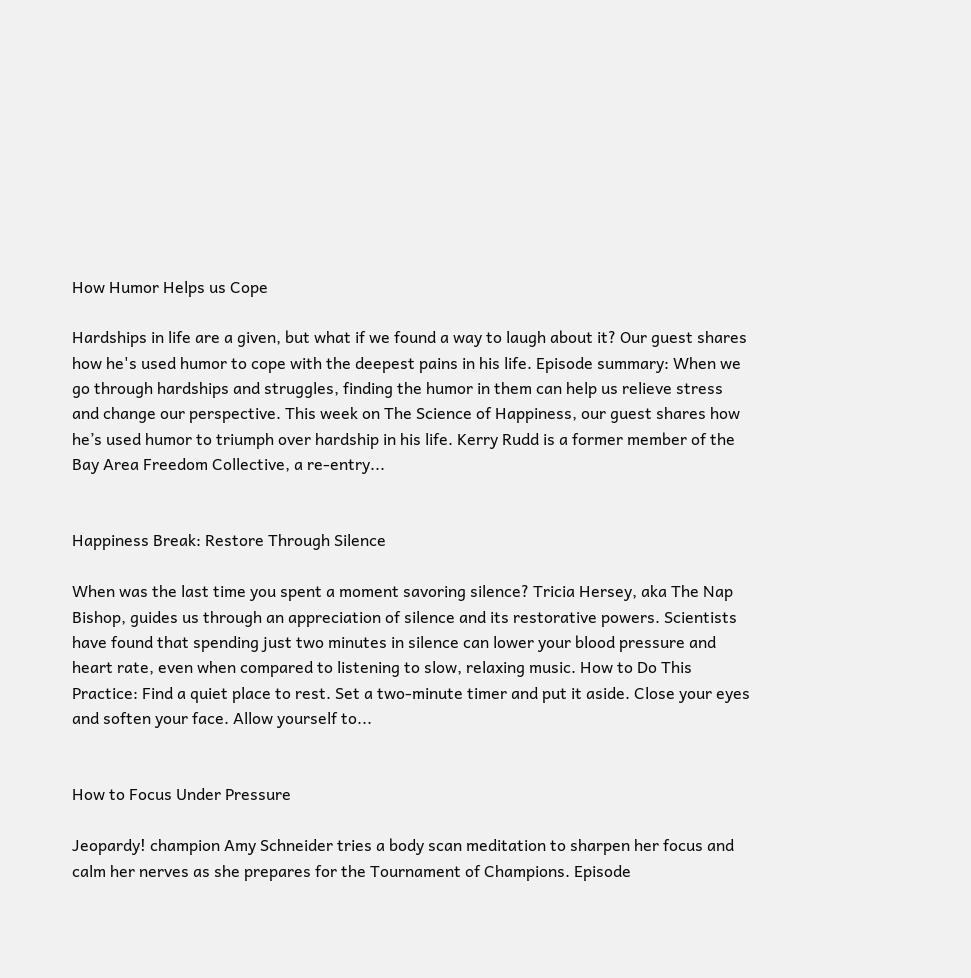How Humor Helps us Cope

Hardships in life are a given, but what if we found a way to laugh about it? Our guest shares how he's used humor to cope with the deepest pains in his life. Episode summary: When we go through hardships and struggles, finding the humor in them can help us relieve stress and change our perspective. This week on The Science of Happiness, our guest shares how he’s used humor to triumph over hardship in his life. Kerry Rudd is a former member of the Bay Area Freedom Collective, a re-entry...


Happiness Break: Restore Through Silence

When was the last time you spent a moment savoring silence? Tricia Hersey, aka The Nap Bishop, guides us through an appreciation of silence and its restorative powers. Scientists have found that spending just two minutes in silence can lower your blood pressure and heart rate, even when compared to listening to slow, relaxing music. How to Do This Practice: Find a quiet place to rest. Set a two-minute timer and put it aside. Close your eyes and soften your face. Allow yourself to...


How to Focus Under Pressure

Jeopardy! champion Amy Schneider tries a body scan meditation to sharpen her focus and calm her nerves as she prepares for the Tournament of Champions. Episode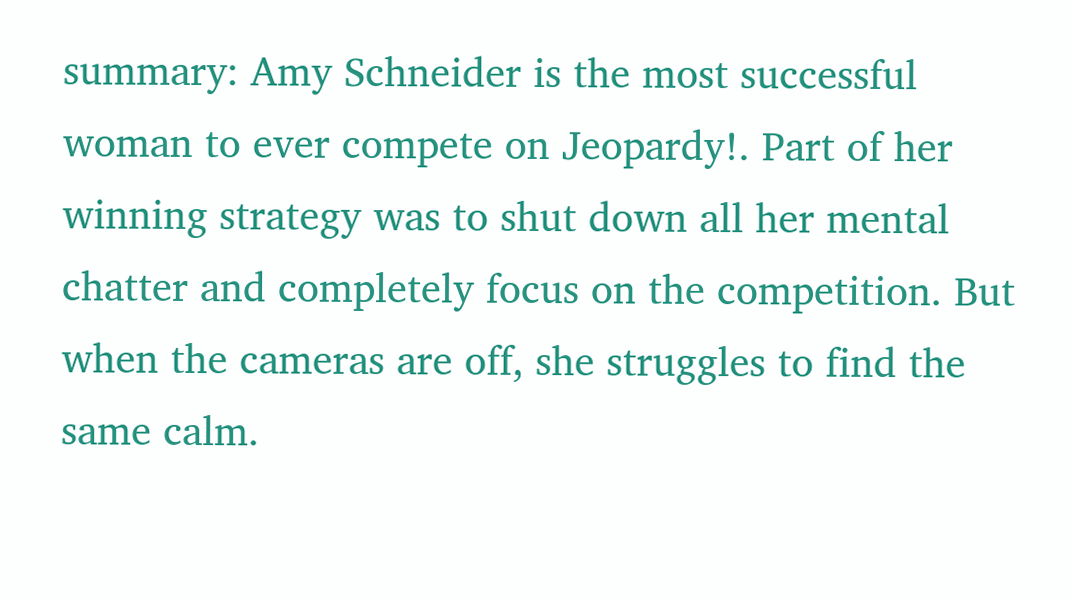summary: Amy Schneider is the most successful woman to ever compete on Jeopardy!. Part of her winning strategy was to shut down all her mental chatter and completely focus on the competition. But when the cameras are off, she struggles to find the same calm.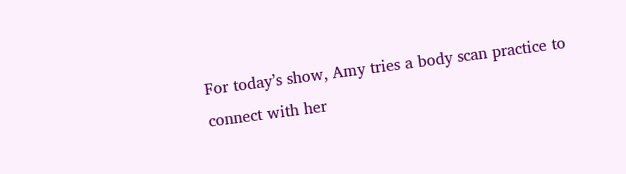For today’s show, Amy tries a body scan practice to connect with her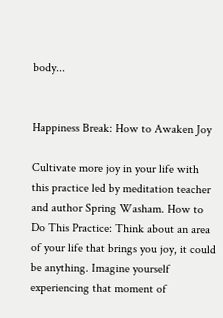body...


Happiness Break: How to Awaken Joy

Cultivate more joy in your life with this practice led by meditation teacher and author Spring Washam. How to Do This Practice: Think about an area of your life that brings you joy, it could be anything. Imagine yourself experiencing that moment of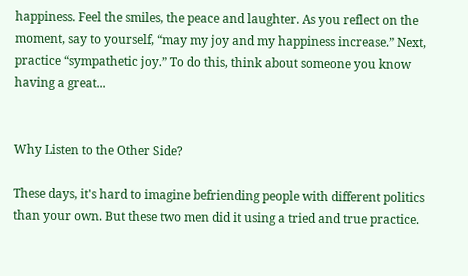happiness. Feel the smiles, the peace and laughter. As you reflect on the moment, say to yourself, “may my joy and my happiness increase.” Next, practice “sympathetic joy.” To do this, think about someone you know having a great...


Why Listen to the Other Side?

These days, it's hard to imagine befriending people with different politics than your own. But these two men did it using a tried and true practice.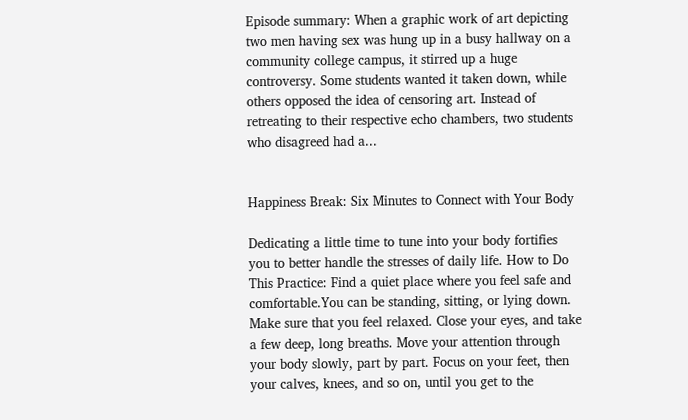Episode summary: When a graphic work of art depicting two men having sex was hung up in a busy hallway on a community college campus, it stirred up a huge controversy. Some students wanted it taken down, while others opposed the idea of censoring art. Instead of retreating to their respective echo chambers, two students who disagreed had a...


Happiness Break: Six Minutes to Connect with Your Body

Dedicating a little time to tune into your body fortifies you to better handle the stresses of daily life. How to Do This Practice: Find a quiet place where you feel safe and comfortable.You can be standing, sitting, or lying down. Make sure that you feel relaxed. Close your eyes, and take a few deep, long breaths. Move your attention through your body slowly, part by part. Focus on your feet, then your calves, knees, and so on, until you get to the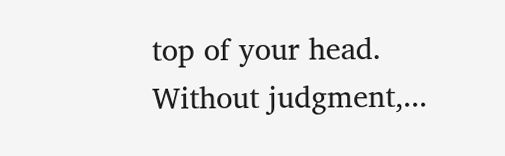top of your head. Without judgment,...